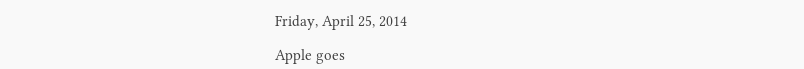Friday, April 25, 2014

Apple goes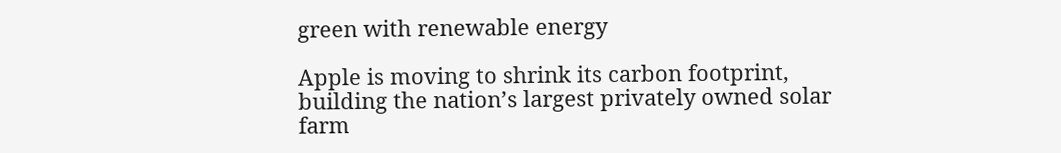green with renewable energy

Apple is moving to shrink its carbon footprint, building the nation’s largest privately owned solar farm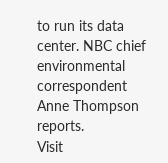to run its data center. NBC chief environmental correspondent Anne Thompson reports.
Visit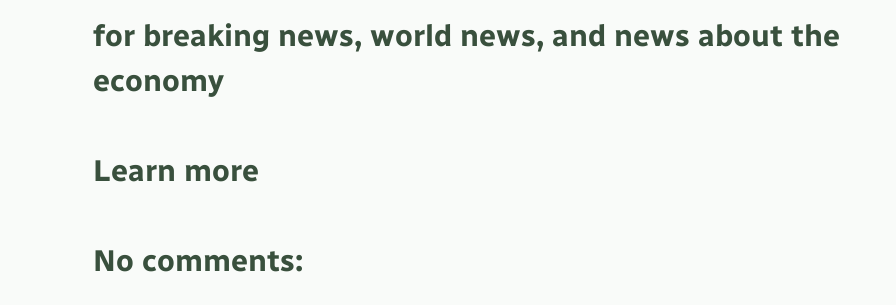for breaking news, world news, and news about the economy

Learn more

No comments: